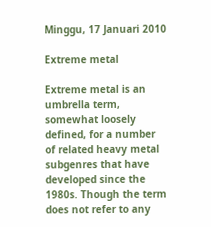Minggu, 17 Januari 2010

Extreme metal

Extreme metal is an umbrella term, somewhat loosely defined, for a number of related heavy metal subgenres that have developed since the 1980s. Though the term does not refer to any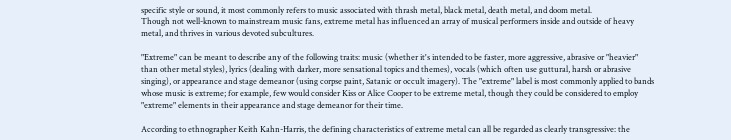specific style or sound, it most commonly refers to music associated with thrash metal, black metal, death metal, and doom metal.
Though not well-known to mainstream music fans, extreme metal has influenced an array of musical performers inside and outside of heavy metal, and thrives in various devoted subcultures.

"Extreme" can be meant to describe any of the following traits: music (whether it's intended to be faster, more aggressive, abrasive or "heavier" than other metal styles), lyrics (dealing with darker, more sensational topics and themes), vocals (which often use guttural, harsh or abrasive singing), or appearance and stage demeanor (using corpse paint, Satanic or occult imagery). The "extreme" label is most commonly applied to bands whose music is extreme; for example, few would consider Kiss or Alice Cooper to be extreme metal, though they could be considered to employ "extreme" elements in their appearance and stage demeanor for their time.

According to ethnographer Keith Kahn-Harris, the defining characteristics of extreme metal can all be regarded as clearly transgressive: the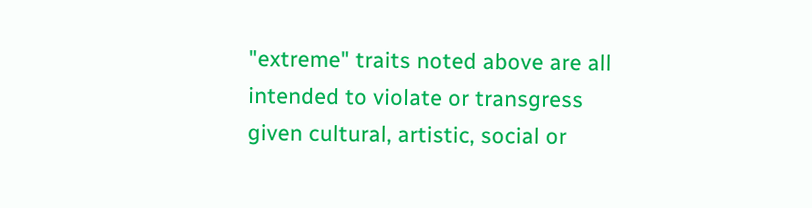"extreme" traits noted above are all intended to violate or transgress given cultural, artistic, social or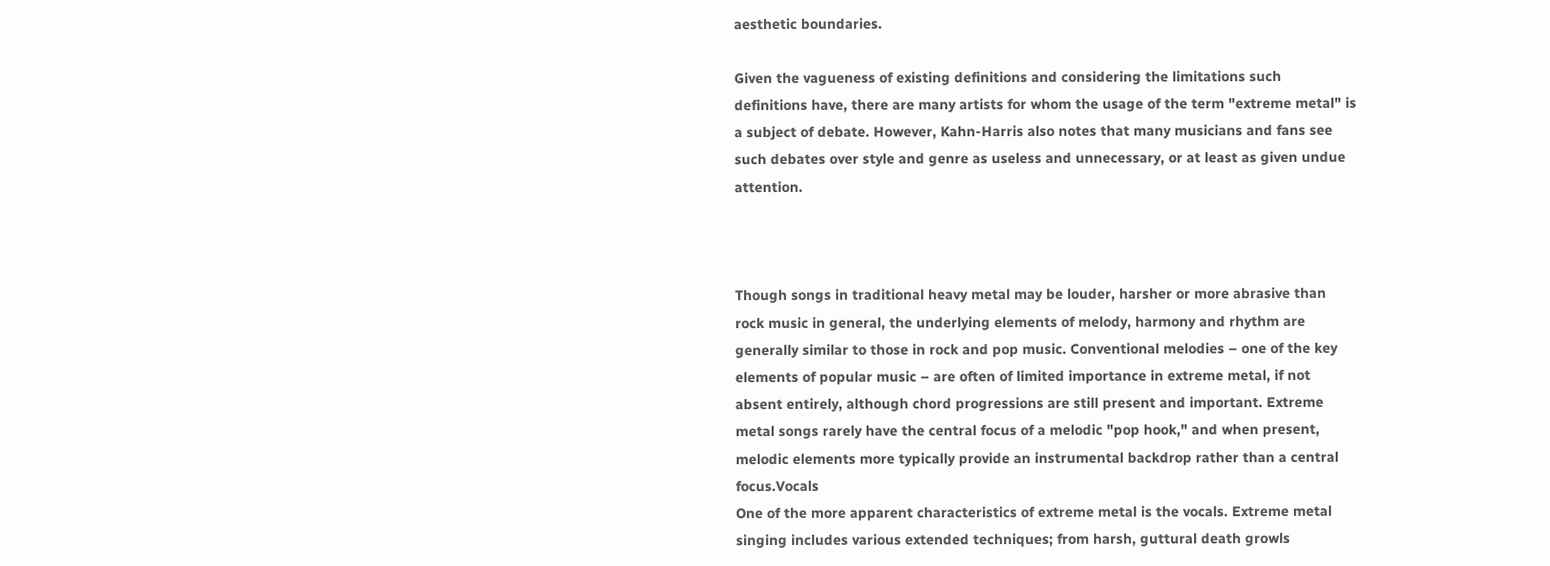aesthetic boundaries.

Given the vagueness of existing definitions and considering the limitations such definitions have, there are many artists for whom the usage of the term "extreme metal" is a subject of debate. However, Kahn-Harris also notes that many musicians and fans see such debates over style and genre as useless and unnecessary, or at least as given undue attention.



Though songs in traditional heavy metal may be louder, harsher or more abrasive than rock music in general, the underlying elements of melody, harmony and rhythm are generally similar to those in rock and pop music. Conventional melodies – one of the key elements of popular music – are often of limited importance in extreme metal, if not absent entirely, although chord progressions are still present and important. Extreme metal songs rarely have the central focus of a melodic "pop hook," and when present, melodic elements more typically provide an instrumental backdrop rather than a central focus.Vocals
One of the more apparent characteristics of extreme metal is the vocals. Extreme metal singing includes various extended techniques; from harsh, guttural death growls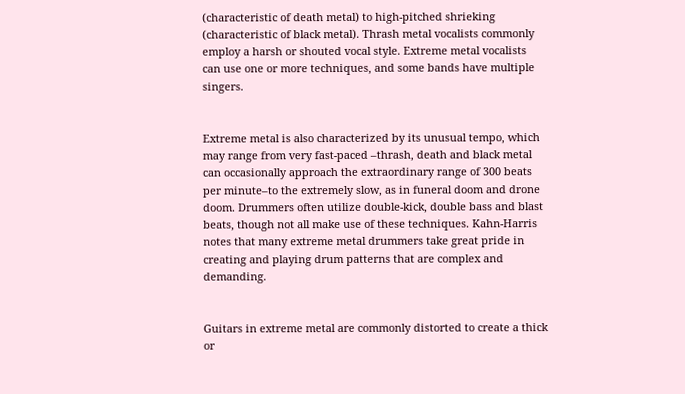(characteristic of death metal) to high-pitched shrieking (characteristic of black metal). Thrash metal vocalists commonly employ a harsh or shouted vocal style. Extreme metal vocalists can use one or more techniques, and some bands have multiple singers.


Extreme metal is also characterized by its unusual tempo, which may range from very fast-paced –thrash, death and black metal can occasionally approach the extraordinary range of 300 beats per minute–to the extremely slow, as in funeral doom and drone doom. Drummers often utilize double-kick, double bass and blast beats, though not all make use of these techniques. Kahn-Harris notes that many extreme metal drummers take great pride in creating and playing drum patterns that are complex and demanding.


Guitars in extreme metal are commonly distorted to create a thick or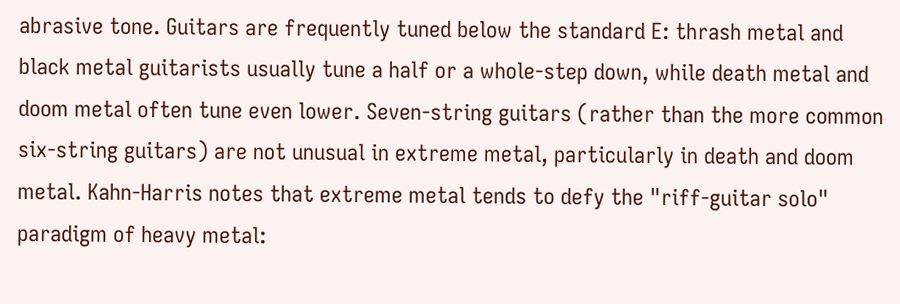abrasive tone. Guitars are frequently tuned below the standard E: thrash metal and black metal guitarists usually tune a half or a whole-step down, while death metal and doom metal often tune even lower. Seven-string guitars (rather than the more common six-string guitars) are not unusual in extreme metal, particularly in death and doom metal. Kahn-Harris notes that extreme metal tends to defy the "riff-guitar solo" paradigm of heavy metal: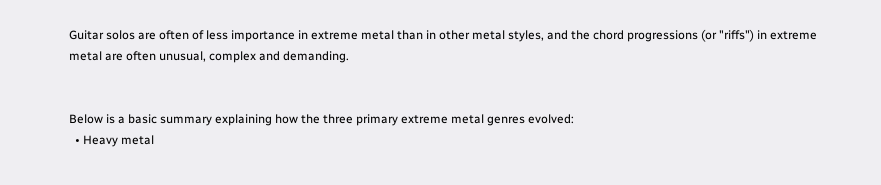Guitar solos are often of less importance in extreme metal than in other metal styles, and the chord progressions (or "riffs") in extreme metal are often unusual, complex and demanding.


Below is a basic summary explaining how the three primary extreme metal genres evolved:
  • Heavy metal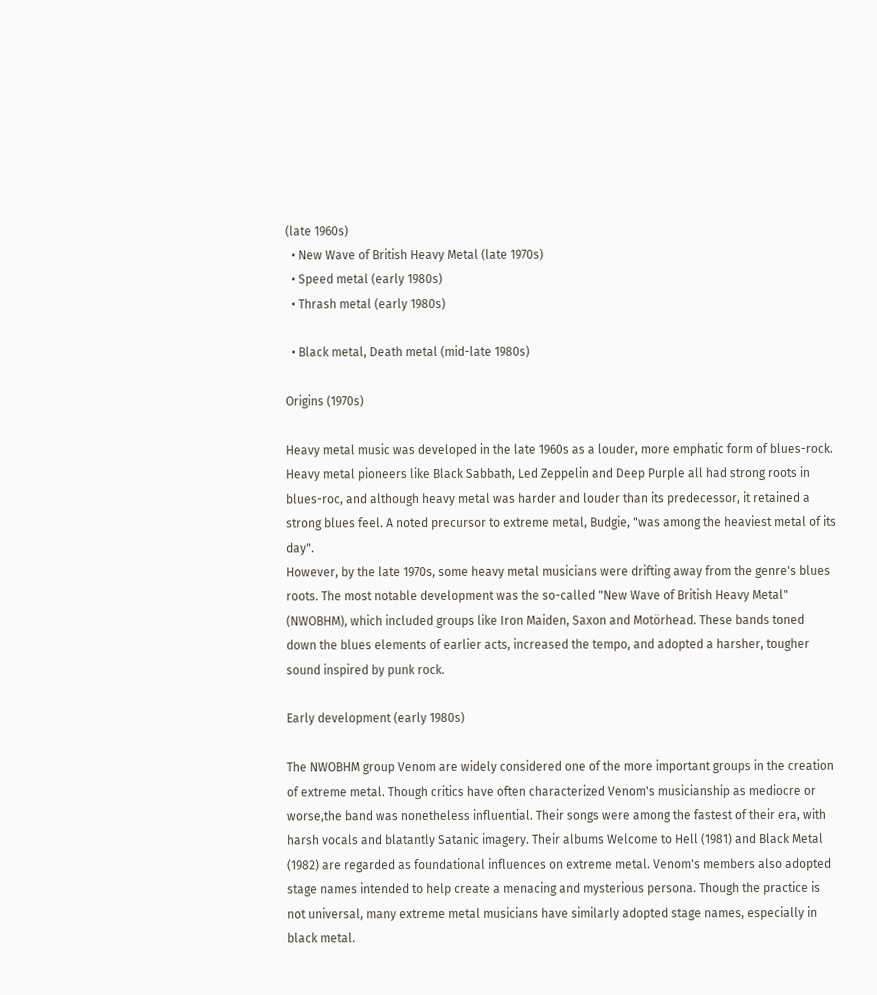(late 1960s)
  • New Wave of British Heavy Metal (late 1970s)
  • Speed metal (early 1980s)
  • Thrash metal (early 1980s)

  • Black metal, Death metal (mid-late 1980s)

Origins (1970s)

Heavy metal music was developed in the late 1960s as a louder, more emphatic form of blues-rock. Heavy metal pioneers like Black Sabbath, Led Zeppelin and Deep Purple all had strong roots in blues-roc, and although heavy metal was harder and louder than its predecessor, it retained a strong blues feel. A noted precursor to extreme metal, Budgie, "was among the heaviest metal of its day".
However, by the late 1970s, some heavy metal musicians were drifting away from the genre's blues roots. The most notable development was the so-called "New Wave of British Heavy Metal" (NWOBHM), which included groups like Iron Maiden, Saxon and Motörhead. These bands toned down the blues elements of earlier acts, increased the tempo, and adopted a harsher, tougher sound inspired by punk rock.

Early development (early 1980s)

The NWOBHM group Venom are widely considered one of the more important groups in the creation of extreme metal. Though critics have often characterized Venom's musicianship as mediocre or worse,the band was nonetheless influential. Their songs were among the fastest of their era, with harsh vocals and blatantly Satanic imagery. Their albums Welcome to Hell (1981) and Black Metal (1982) are regarded as foundational influences on extreme metal. Venom's members also adopted stage names intended to help create a menacing and mysterious persona. Though the practice is not universal, many extreme metal musicians have similarly adopted stage names, especially in black metal.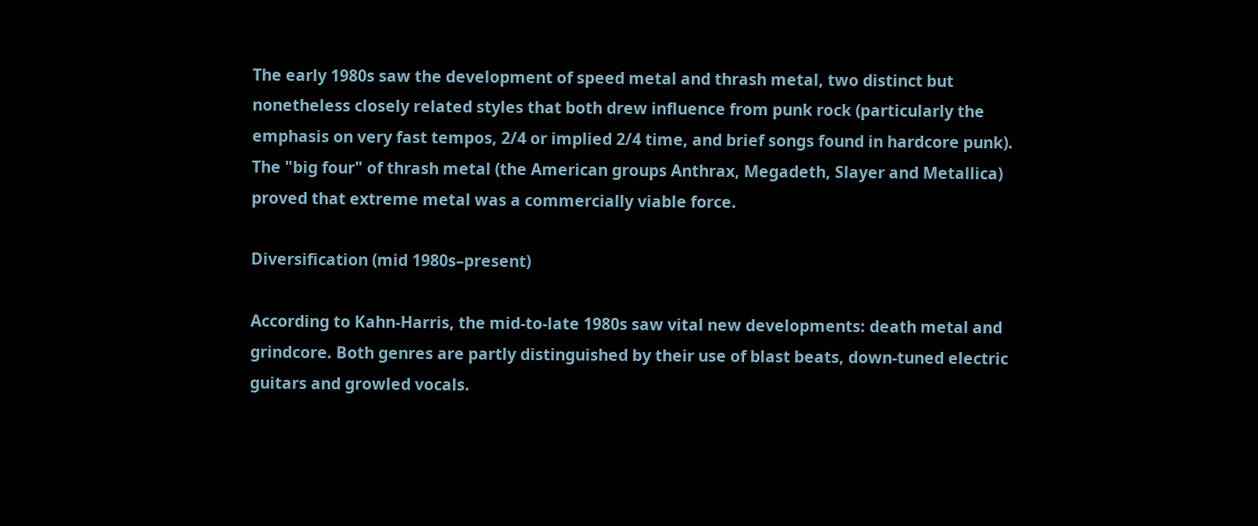The early 1980s saw the development of speed metal and thrash metal, two distinct but nonetheless closely related styles that both drew influence from punk rock (particularly the emphasis on very fast tempos, 2/4 or implied 2/4 time, and brief songs found in hardcore punk). The "big four" of thrash metal (the American groups Anthrax, Megadeth, Slayer and Metallica) proved that extreme metal was a commercially viable force.

Diversification (mid 1980s–present)

According to Kahn-Harris, the mid-to-late 1980s saw vital new developments: death metal and grindcore. Both genres are partly distinguished by their use of blast beats, down-tuned electric guitars and growled vocals.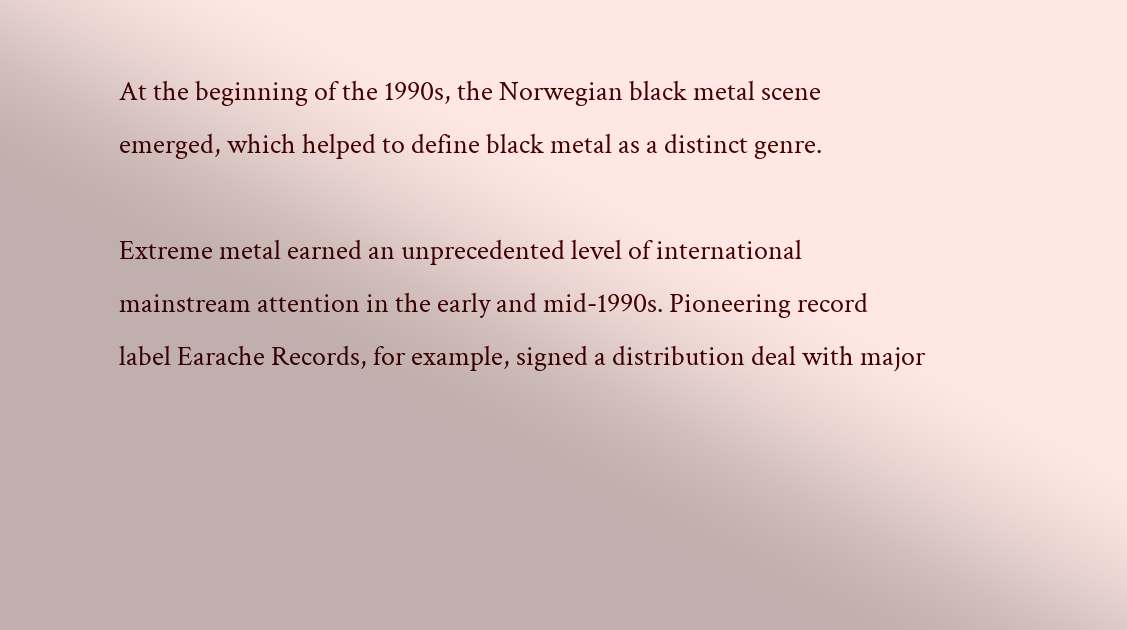At the beginning of the 1990s, the Norwegian black metal scene emerged, which helped to define black metal as a distinct genre.

Extreme metal earned an unprecedented level of international mainstream attention in the early and mid-1990s. Pioneering record label Earache Records, for example, signed a distribution deal with major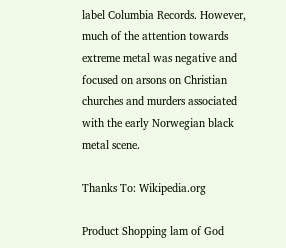label Columbia Records. However, much of the attention towards extreme metal was negative and focused on arsons on Christian churches and murders associated with the early Norwegian black metal scene.

Thanks To: Wikipedia.org

Product Shopping lam of God